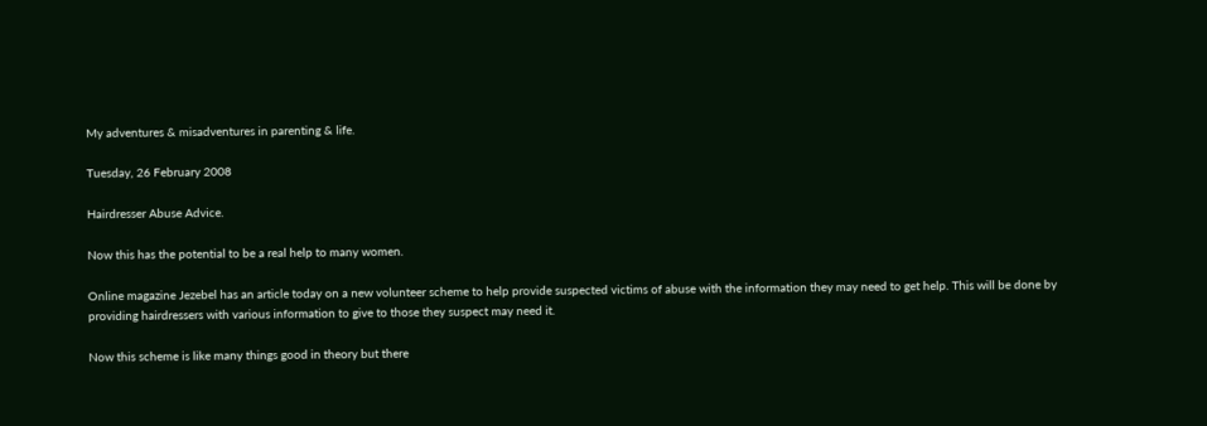My adventures & misadventures in parenting & life.

Tuesday, 26 February 2008

Hairdresser Abuse Advice.

Now this has the potential to be a real help to many women.

Online magazine Jezebel has an article today on a new volunteer scheme to help provide suspected victims of abuse with the information they may need to get help. This will be done by providing hairdressers with various information to give to those they suspect may need it.

Now this scheme is like many things good in theory but there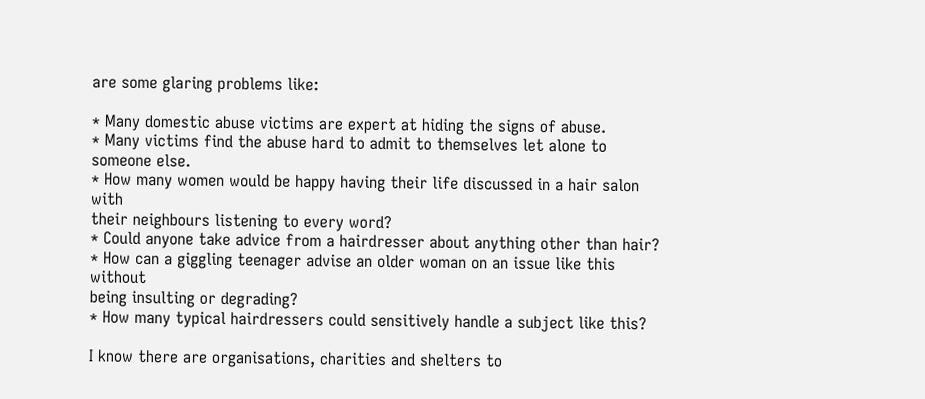are some glaring problems like:

* Many domestic abuse victims are expert at hiding the signs of abuse.
* Many victims find the abuse hard to admit to themselves let alone to someone else.
* How many women would be happy having their life discussed in a hair salon with
their neighbours listening to every word?
* Could anyone take advice from a hairdresser about anything other than hair?
* How can a giggling teenager advise an older woman on an issue like this without
being insulting or degrading?
* How many typical hairdressers could sensitively handle a subject like this?

I know there are organisations, charities and shelters to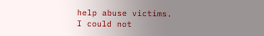help abuse victims.
I could not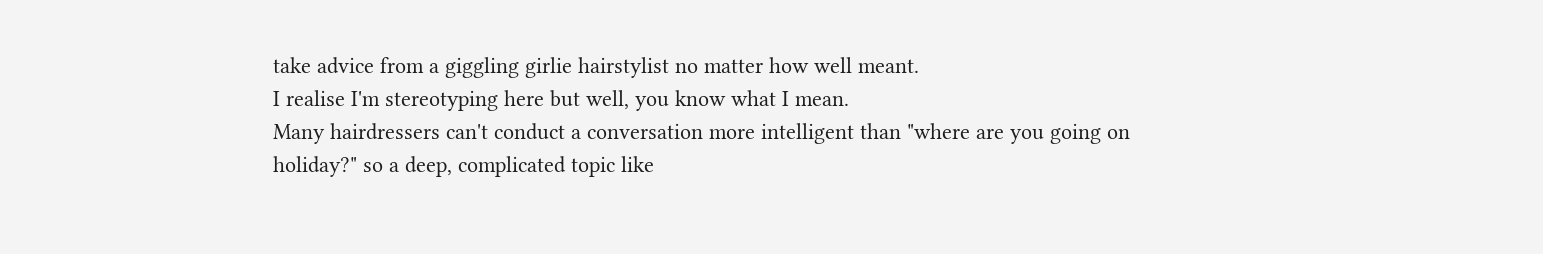take advice from a giggling girlie hairstylist no matter how well meant.
I realise I'm stereotyping here but well, you know what I mean.
Many hairdressers can't conduct a conversation more intelligent than "where are you going on holiday?" so a deep, complicated topic like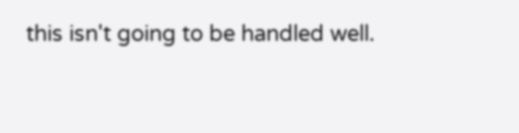this isn't going to be handled well.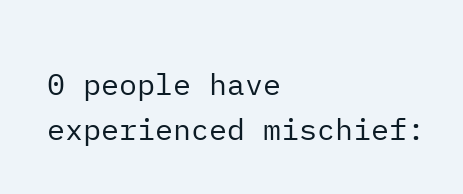0 people have experienced mischief: